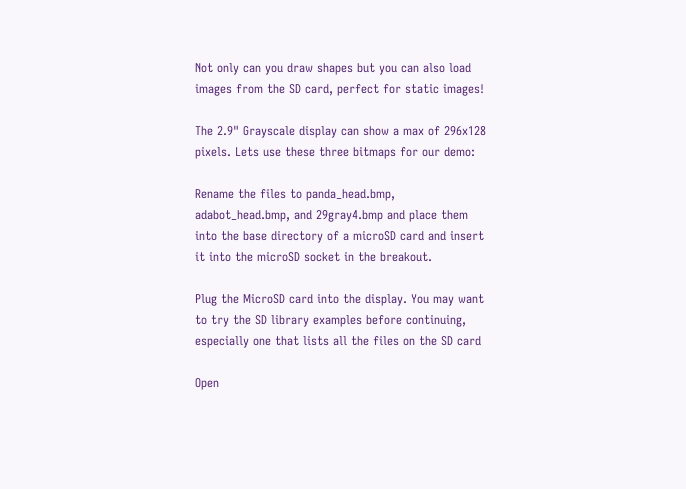Not only can you draw shapes but you can also load images from the SD card, perfect for static images!

The 2.9" Grayscale display can show a max of 296x128 pixels. Lets use these three bitmaps for our demo:

Rename the files to panda_head.bmp, adabot_head.bmp, and 29gray4.bmp and place them into the base directory of a microSD card and insert it into the microSD socket in the breakout.

Plug the MicroSD card into the display. You may want to try the SD library examples before continuing, especially one that lists all the files on the SD card

Open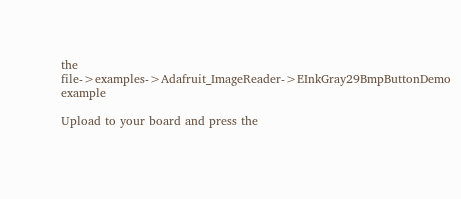the file->examples->Adafruit_ImageReader->EInkGray29BmpButtonDemo example

Upload to your board and press the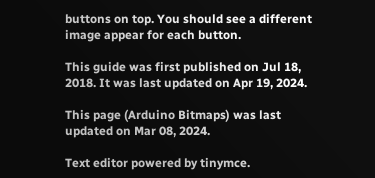buttons on top. You should see a different image appear for each button.

This guide was first published on Jul 18, 2018. It was last updated on Apr 19, 2024.

This page (Arduino Bitmaps) was last updated on Mar 08, 2024.

Text editor powered by tinymce.